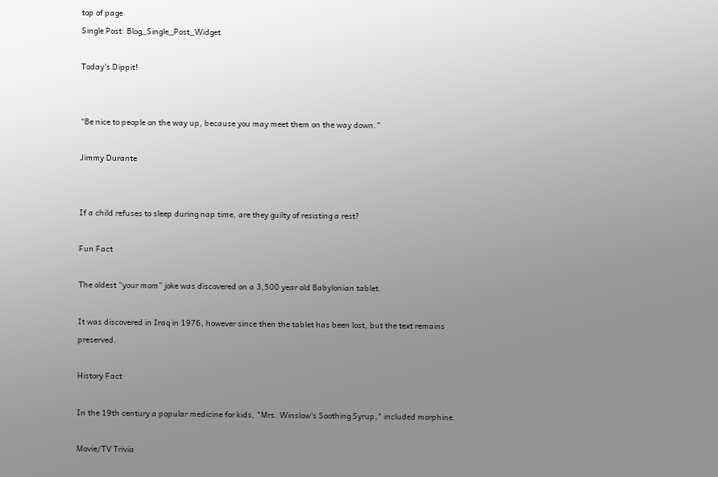top of page
Single Post: Blog_Single_Post_Widget

Today's Dippit!


“Be nice to people on the way up, because you may meet them on the way down.”

Jimmy Durante


If a child refuses to sleep during nap time, are they guilty of resisting a rest?

Fun Fact

The oldest “your mom” joke was discovered on a 3,500 year old Babylonian tablet.

It was discovered in Iraq in 1976, however since then the tablet has been lost, but the text remains preserved.

History Fact

In the 19th century a popular medicine for kids, "Mrs. Winslow's Soothing Syrup," included morphine.

Movie/TV Trivia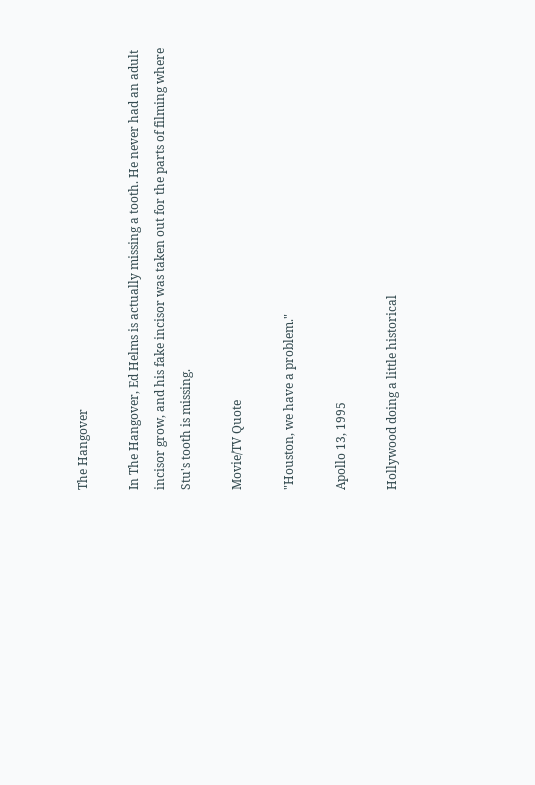The Hangover

In The Hangover, Ed Helms is actually missing a tooth. He never had an adult incisor grow, and his fake incisor was taken out for the parts of filming where Stu's tooth is missing.

Movie/TV Quote

"Houston, we have a problem."

Apollo 13, 1995

Hollywood doing a little historical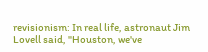revisionism: In real life, astronaut Jim Lovell said, "Houston, we've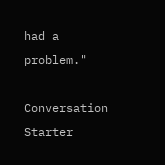had a problem."

Conversation Starter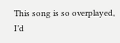This song is so overplayed, I’d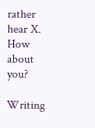rather hear X. How about you?

Writing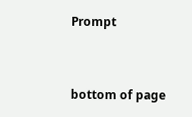Prompt


bottom of page